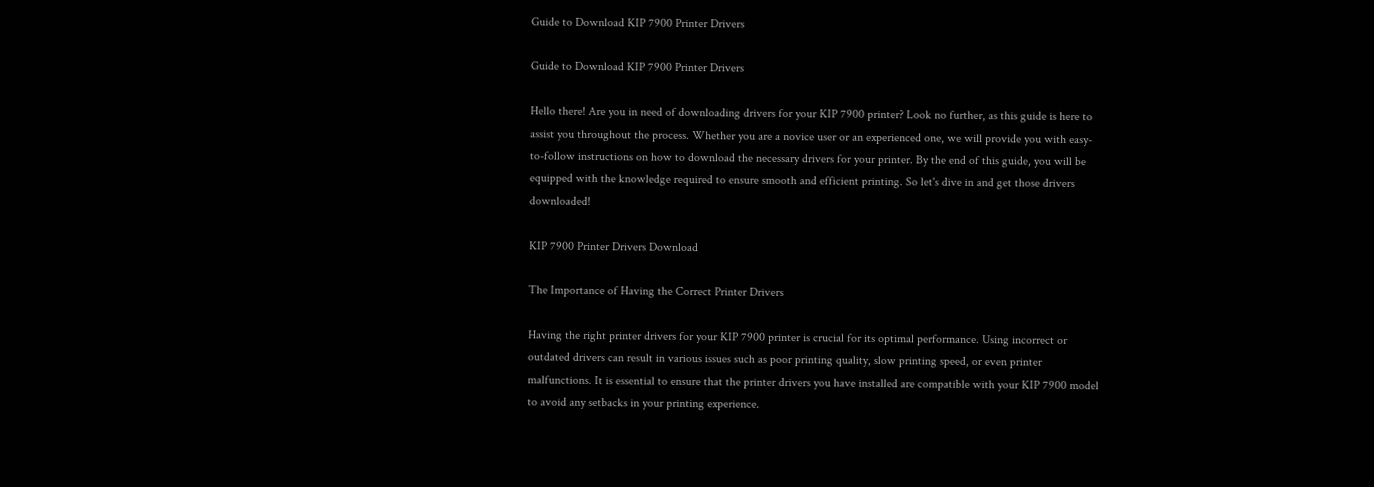Guide to Download KIP 7900 Printer Drivers

Guide to Download KIP 7900 Printer Drivers

Hello there! Are you in need of downloading drivers for your KIP 7900 printer? Look no further, as this guide is here to assist you throughout the process. Whether you are a novice user or an experienced one, we will provide you with easy-to-follow instructions on how to download the necessary drivers for your printer. By the end of this guide, you will be equipped with the knowledge required to ensure smooth and efficient printing. So let's dive in and get those drivers downloaded!

KIP 7900 Printer Drivers Download

The Importance of Having the Correct Printer Drivers

Having the right printer drivers for your KIP 7900 printer is crucial for its optimal performance. Using incorrect or outdated drivers can result in various issues such as poor printing quality, slow printing speed, or even printer malfunctions. It is essential to ensure that the printer drivers you have installed are compatible with your KIP 7900 model to avoid any setbacks in your printing experience.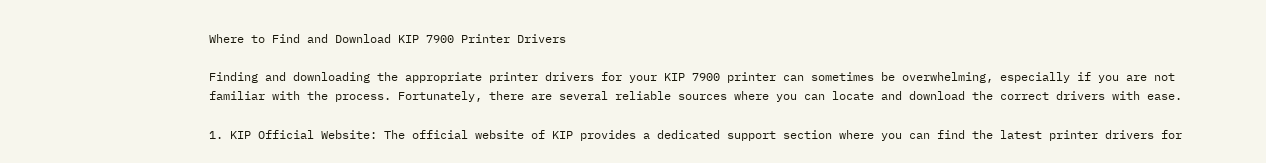Where to Find and Download KIP 7900 Printer Drivers

Finding and downloading the appropriate printer drivers for your KIP 7900 printer can sometimes be overwhelming, especially if you are not familiar with the process. Fortunately, there are several reliable sources where you can locate and download the correct drivers with ease.

1. KIP Official Website: The official website of KIP provides a dedicated support section where you can find the latest printer drivers for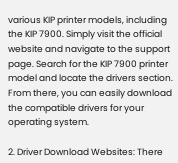various KIP printer models, including the KIP 7900. Simply visit the official website and navigate to the support page. Search for the KIP 7900 printer model and locate the drivers section. From there, you can easily download the compatible drivers for your operating system.

2. Driver Download Websites: There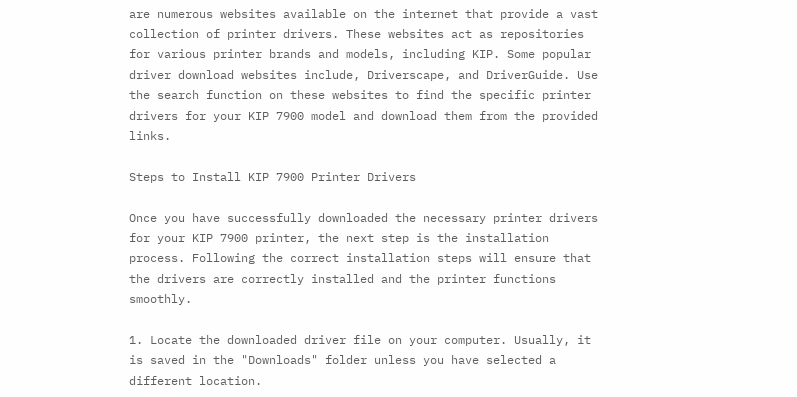are numerous websites available on the internet that provide a vast collection of printer drivers. These websites act as repositories for various printer brands and models, including KIP. Some popular driver download websites include, Driverscape, and DriverGuide. Use the search function on these websites to find the specific printer drivers for your KIP 7900 model and download them from the provided links.

Steps to Install KIP 7900 Printer Drivers

Once you have successfully downloaded the necessary printer drivers for your KIP 7900 printer, the next step is the installation process. Following the correct installation steps will ensure that the drivers are correctly installed and the printer functions smoothly.

1. Locate the downloaded driver file on your computer. Usually, it is saved in the "Downloads" folder unless you have selected a different location.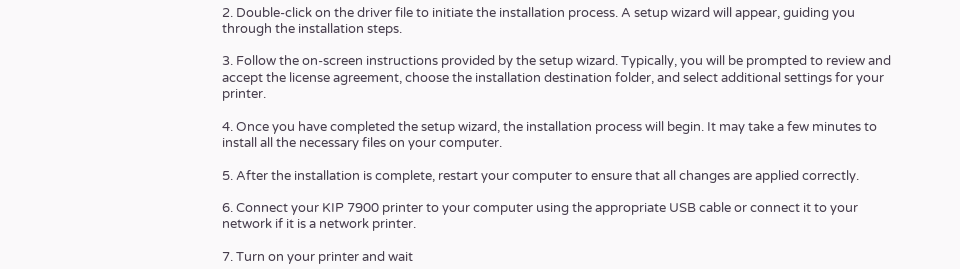2. Double-click on the driver file to initiate the installation process. A setup wizard will appear, guiding you through the installation steps.

3. Follow the on-screen instructions provided by the setup wizard. Typically, you will be prompted to review and accept the license agreement, choose the installation destination folder, and select additional settings for your printer.

4. Once you have completed the setup wizard, the installation process will begin. It may take a few minutes to install all the necessary files on your computer.

5. After the installation is complete, restart your computer to ensure that all changes are applied correctly.

6. Connect your KIP 7900 printer to your computer using the appropriate USB cable or connect it to your network if it is a network printer.

7. Turn on your printer and wait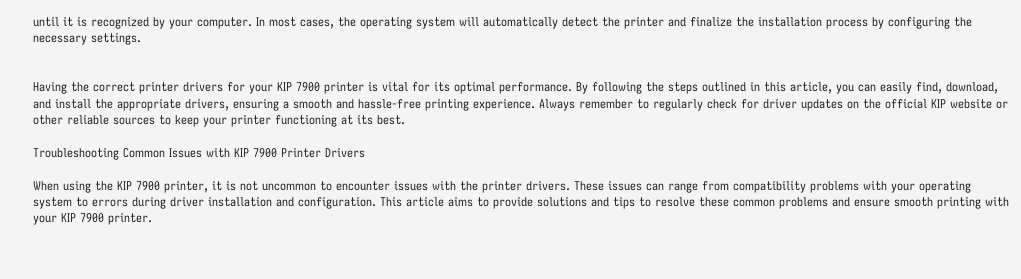until it is recognized by your computer. In most cases, the operating system will automatically detect the printer and finalize the installation process by configuring the necessary settings.


Having the correct printer drivers for your KIP 7900 printer is vital for its optimal performance. By following the steps outlined in this article, you can easily find, download, and install the appropriate drivers, ensuring a smooth and hassle-free printing experience. Always remember to regularly check for driver updates on the official KIP website or other reliable sources to keep your printer functioning at its best.

Troubleshooting Common Issues with KIP 7900 Printer Drivers

When using the KIP 7900 printer, it is not uncommon to encounter issues with the printer drivers. These issues can range from compatibility problems with your operating system to errors during driver installation and configuration. This article aims to provide solutions and tips to resolve these common problems and ensure smooth printing with your KIP 7900 printer.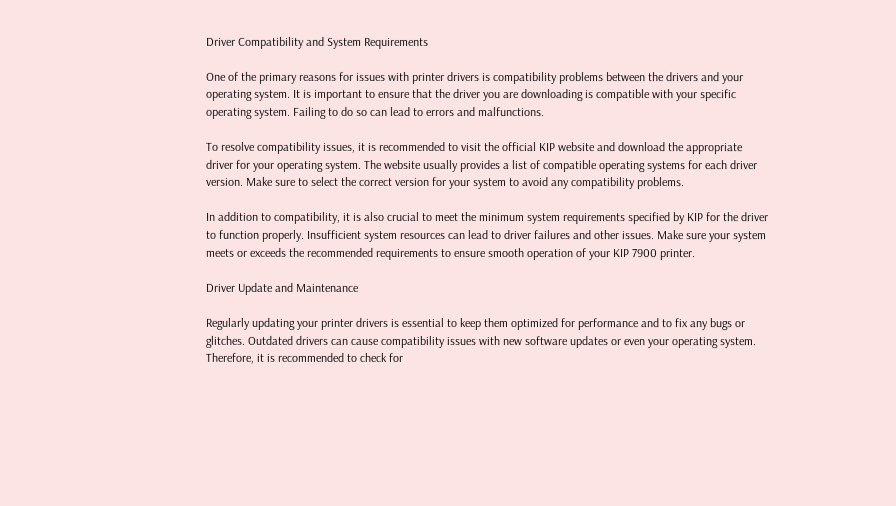Driver Compatibility and System Requirements

One of the primary reasons for issues with printer drivers is compatibility problems between the drivers and your operating system. It is important to ensure that the driver you are downloading is compatible with your specific operating system. Failing to do so can lead to errors and malfunctions.

To resolve compatibility issues, it is recommended to visit the official KIP website and download the appropriate driver for your operating system. The website usually provides a list of compatible operating systems for each driver version. Make sure to select the correct version for your system to avoid any compatibility problems.

In addition to compatibility, it is also crucial to meet the minimum system requirements specified by KIP for the driver to function properly. Insufficient system resources can lead to driver failures and other issues. Make sure your system meets or exceeds the recommended requirements to ensure smooth operation of your KIP 7900 printer.

Driver Update and Maintenance

Regularly updating your printer drivers is essential to keep them optimized for performance and to fix any bugs or glitches. Outdated drivers can cause compatibility issues with new software updates or even your operating system. Therefore, it is recommended to check for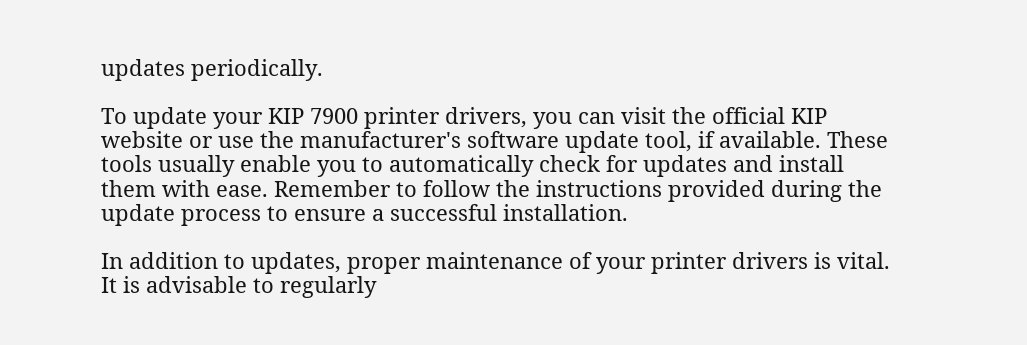updates periodically.

To update your KIP 7900 printer drivers, you can visit the official KIP website or use the manufacturer's software update tool, if available. These tools usually enable you to automatically check for updates and install them with ease. Remember to follow the instructions provided during the update process to ensure a successful installation.

In addition to updates, proper maintenance of your printer drivers is vital. It is advisable to regularly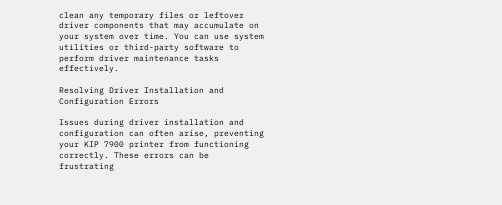clean any temporary files or leftover driver components that may accumulate on your system over time. You can use system utilities or third-party software to perform driver maintenance tasks effectively.

Resolving Driver Installation and Configuration Errors

Issues during driver installation and configuration can often arise, preventing your KIP 7900 printer from functioning correctly. These errors can be frustrating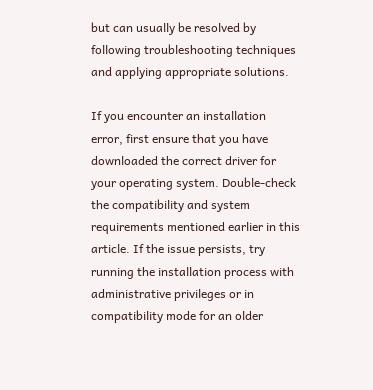but can usually be resolved by following troubleshooting techniques and applying appropriate solutions.

If you encounter an installation error, first ensure that you have downloaded the correct driver for your operating system. Double-check the compatibility and system requirements mentioned earlier in this article. If the issue persists, try running the installation process with administrative privileges or in compatibility mode for an older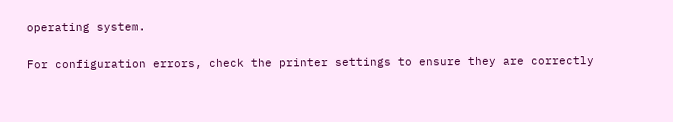operating system.

For configuration errors, check the printer settings to ensure they are correctly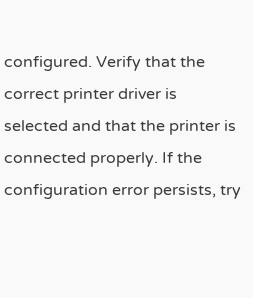configured. Verify that the correct printer driver is selected and that the printer is connected properly. If the configuration error persists, try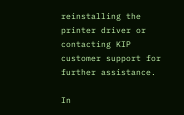reinstalling the printer driver or contacting KIP customer support for further assistance.

In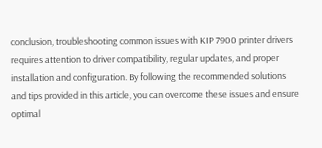conclusion, troubleshooting common issues with KIP 7900 printer drivers requires attention to driver compatibility, regular updates, and proper installation and configuration. By following the recommended solutions and tips provided in this article, you can overcome these issues and ensure optimal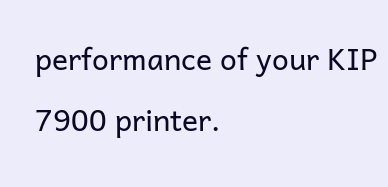performance of your KIP 7900 printer.